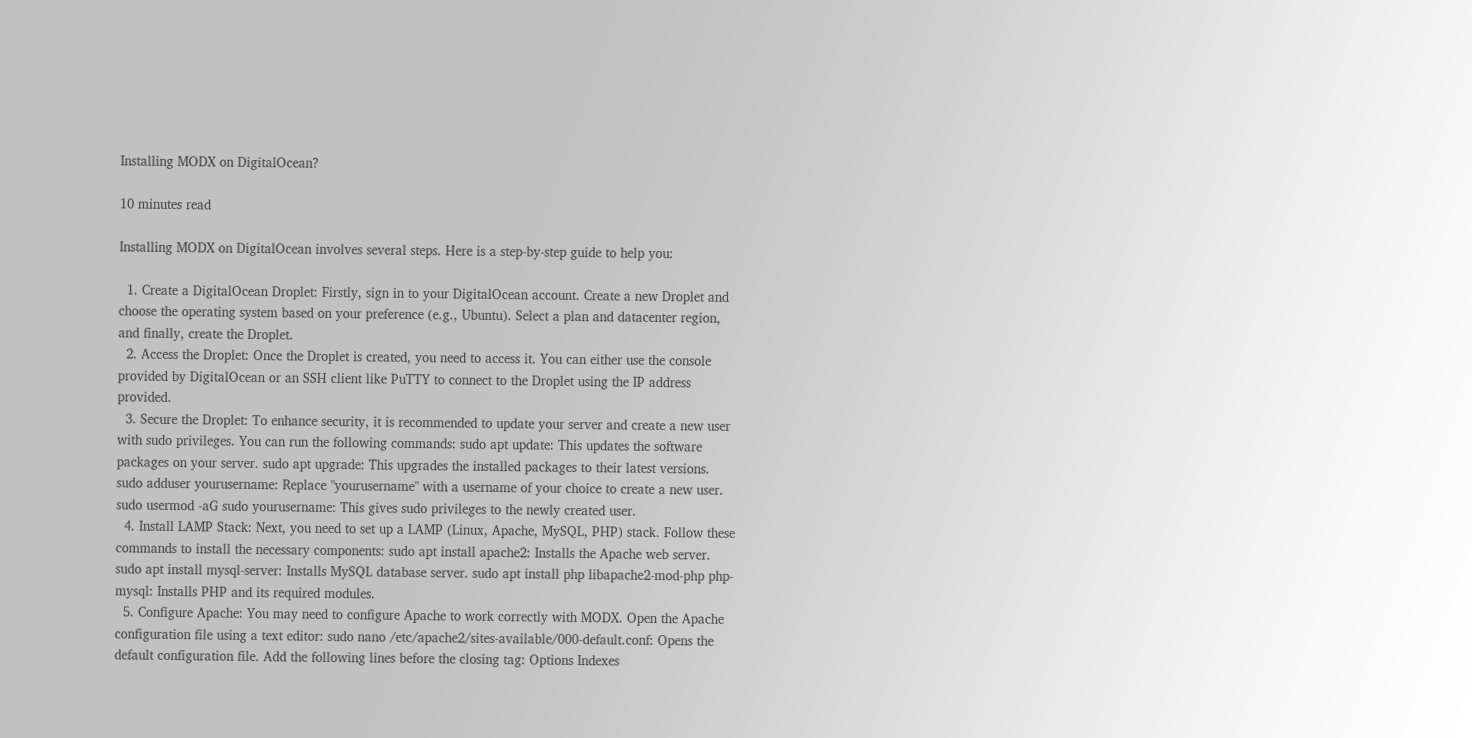Installing MODX on DigitalOcean?

10 minutes read

Installing MODX on DigitalOcean involves several steps. Here is a step-by-step guide to help you:

  1. Create a DigitalOcean Droplet: Firstly, sign in to your DigitalOcean account. Create a new Droplet and choose the operating system based on your preference (e.g., Ubuntu). Select a plan and datacenter region, and finally, create the Droplet.
  2. Access the Droplet: Once the Droplet is created, you need to access it. You can either use the console provided by DigitalOcean or an SSH client like PuTTY to connect to the Droplet using the IP address provided.
  3. Secure the Droplet: To enhance security, it is recommended to update your server and create a new user with sudo privileges. You can run the following commands: sudo apt update: This updates the software packages on your server. sudo apt upgrade: This upgrades the installed packages to their latest versions. sudo adduser yourusername: Replace "yourusername" with a username of your choice to create a new user. sudo usermod -aG sudo yourusername: This gives sudo privileges to the newly created user.
  4. Install LAMP Stack: Next, you need to set up a LAMP (Linux, Apache, MySQL, PHP) stack. Follow these commands to install the necessary components: sudo apt install apache2: Installs the Apache web server. sudo apt install mysql-server: Installs MySQL database server. sudo apt install php libapache2-mod-php php-mysql: Installs PHP and its required modules.
  5. Configure Apache: You may need to configure Apache to work correctly with MODX. Open the Apache configuration file using a text editor: sudo nano /etc/apache2/sites-available/000-default.conf: Opens the default configuration file. Add the following lines before the closing tag: Options Indexes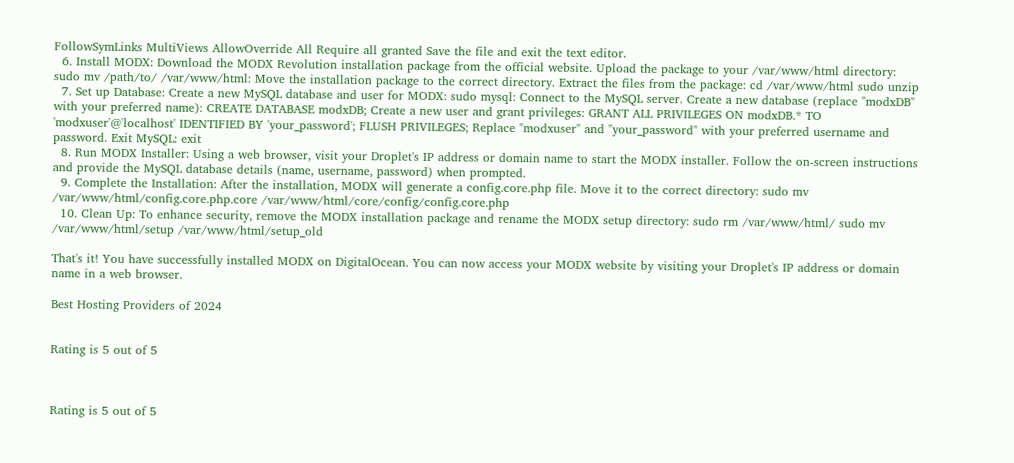FollowSymLinks MultiViews AllowOverride All Require all granted Save the file and exit the text editor.
  6. Install MODX: Download the MODX Revolution installation package from the official website. Upload the package to your /var/www/html directory: sudo mv /path/to/ /var/www/html: Move the installation package to the correct directory. Extract the files from the package: cd /var/www/html sudo unzip
  7. Set up Database: Create a new MySQL database and user for MODX: sudo mysql: Connect to the MySQL server. Create a new database (replace "modxDB" with your preferred name): CREATE DATABASE modxDB; Create a new user and grant privileges: GRANT ALL PRIVILEGES ON modxDB.* TO 'modxuser'@'localhost' IDENTIFIED BY 'your_password'; FLUSH PRIVILEGES; Replace "modxuser" and "your_password" with your preferred username and password. Exit MySQL: exit
  8. Run MODX Installer: Using a web browser, visit your Droplet's IP address or domain name to start the MODX installer. Follow the on-screen instructions and provide the MySQL database details (name, username, password) when prompted.
  9. Complete the Installation: After the installation, MODX will generate a config.core.php file. Move it to the correct directory: sudo mv /var/www/html/config.core.php.core /var/www/html/core/config/config.core.php
  10. Clean Up: To enhance security, remove the MODX installation package and rename the MODX setup directory: sudo rm /var/www/html/ sudo mv /var/www/html/setup /var/www/html/setup_old

That's it! You have successfully installed MODX on DigitalOcean. You can now access your MODX website by visiting your Droplet's IP address or domain name in a web browser.

Best Hosting Providers of 2024


Rating is 5 out of 5



Rating is 5 out of 5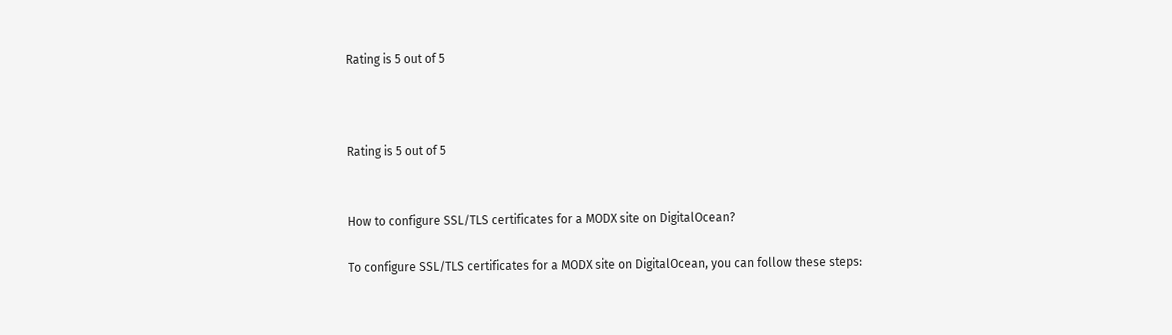Rating is 5 out of 5



Rating is 5 out of 5


How to configure SSL/TLS certificates for a MODX site on DigitalOcean?

To configure SSL/TLS certificates for a MODX site on DigitalOcean, you can follow these steps: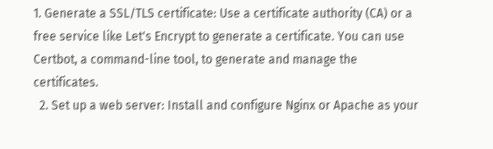1. Generate a SSL/TLS certificate: Use a certificate authority (CA) or a free service like Let's Encrypt to generate a certificate. You can use Certbot, a command-line tool, to generate and manage the certificates.
  2. Set up a web server: Install and configure Nginx or Apache as your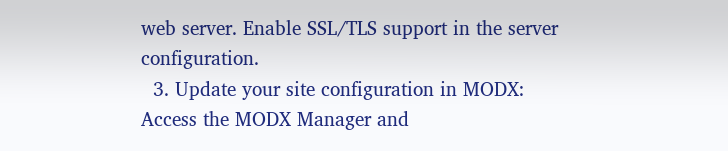web server. Enable SSL/TLS support in the server configuration.
  3. Update your site configuration in MODX: Access the MODX Manager and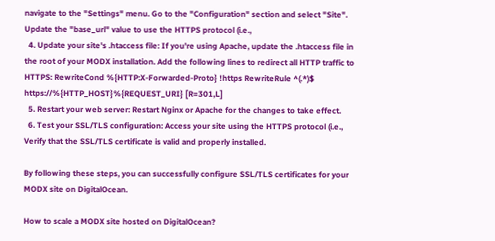navigate to the "Settings" menu. Go to the "Configuration" section and select "Site". Update the "base_url" value to use the HTTPS protocol (i.e.,
  4. Update your site's .htaccess file: If you're using Apache, update the .htaccess file in the root of your MODX installation. Add the following lines to redirect all HTTP traffic to HTTPS: RewriteCond %{HTTP:X-Forwarded-Proto} !https RewriteRule ^(.*)$ https://%{HTTP_HOST}%{REQUEST_URI} [R=301,L]
  5. Restart your web server: Restart Nginx or Apache for the changes to take effect.
  6. Test your SSL/TLS configuration: Access your site using the HTTPS protocol (i.e., Verify that the SSL/TLS certificate is valid and properly installed.

By following these steps, you can successfully configure SSL/TLS certificates for your MODX site on DigitalOcean.

How to scale a MODX site hosted on DigitalOcean?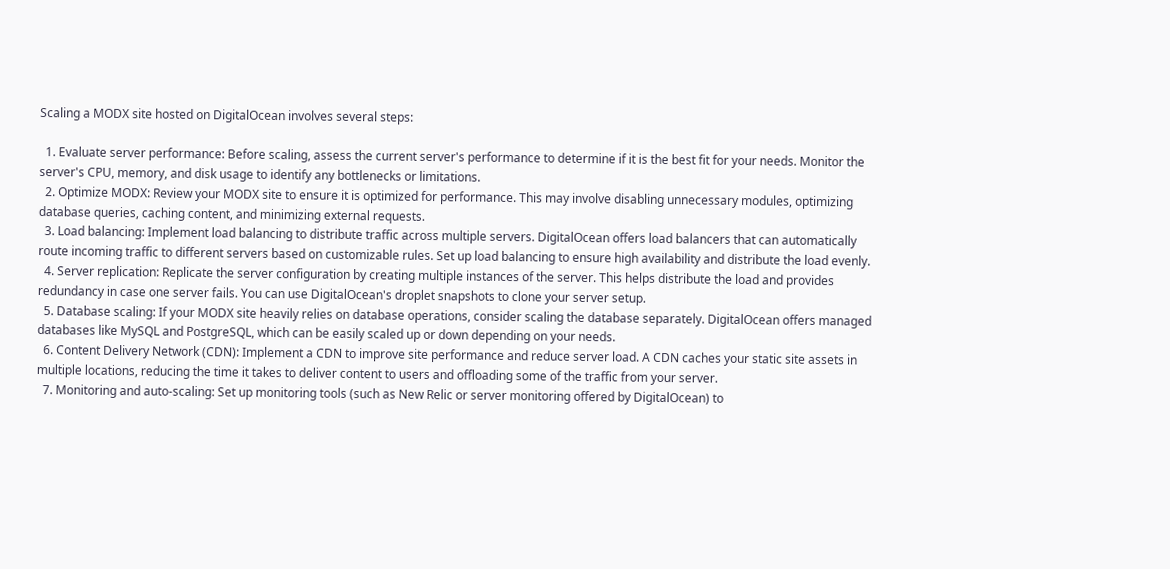Scaling a MODX site hosted on DigitalOcean involves several steps:

  1. Evaluate server performance: Before scaling, assess the current server's performance to determine if it is the best fit for your needs. Monitor the server's CPU, memory, and disk usage to identify any bottlenecks or limitations.
  2. Optimize MODX: Review your MODX site to ensure it is optimized for performance. This may involve disabling unnecessary modules, optimizing database queries, caching content, and minimizing external requests.
  3. Load balancing: Implement load balancing to distribute traffic across multiple servers. DigitalOcean offers load balancers that can automatically route incoming traffic to different servers based on customizable rules. Set up load balancing to ensure high availability and distribute the load evenly.
  4. Server replication: Replicate the server configuration by creating multiple instances of the server. This helps distribute the load and provides redundancy in case one server fails. You can use DigitalOcean's droplet snapshots to clone your server setup.
  5. Database scaling: If your MODX site heavily relies on database operations, consider scaling the database separately. DigitalOcean offers managed databases like MySQL and PostgreSQL, which can be easily scaled up or down depending on your needs.
  6. Content Delivery Network (CDN): Implement a CDN to improve site performance and reduce server load. A CDN caches your static site assets in multiple locations, reducing the time it takes to deliver content to users and offloading some of the traffic from your server.
  7. Monitoring and auto-scaling: Set up monitoring tools (such as New Relic or server monitoring offered by DigitalOcean) to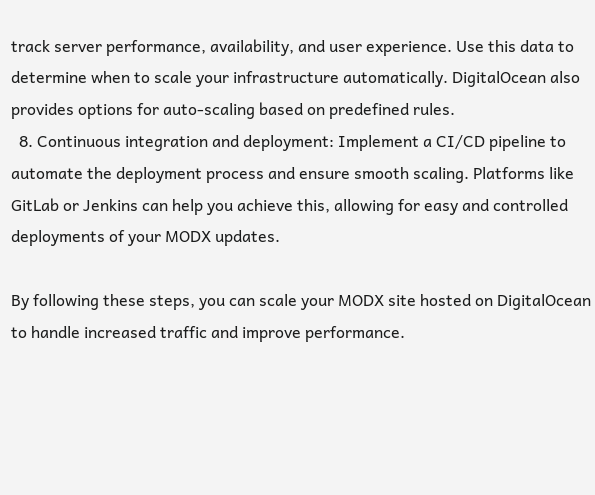track server performance, availability, and user experience. Use this data to determine when to scale your infrastructure automatically. DigitalOcean also provides options for auto-scaling based on predefined rules.
  8. Continuous integration and deployment: Implement a CI/CD pipeline to automate the deployment process and ensure smooth scaling. Platforms like GitLab or Jenkins can help you achieve this, allowing for easy and controlled deployments of your MODX updates.

By following these steps, you can scale your MODX site hosted on DigitalOcean to handle increased traffic and improve performance.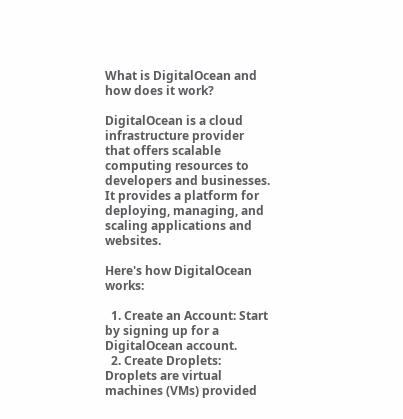What is DigitalOcean and how does it work?

DigitalOcean is a cloud infrastructure provider that offers scalable computing resources to developers and businesses. It provides a platform for deploying, managing, and scaling applications and websites.

Here's how DigitalOcean works:

  1. Create an Account: Start by signing up for a DigitalOcean account.
  2. Create Droplets: Droplets are virtual machines (VMs) provided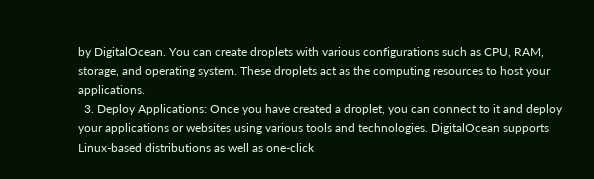by DigitalOcean. You can create droplets with various configurations such as CPU, RAM, storage, and operating system. These droplets act as the computing resources to host your applications.
  3. Deploy Applications: Once you have created a droplet, you can connect to it and deploy your applications or websites using various tools and technologies. DigitalOcean supports Linux-based distributions as well as one-click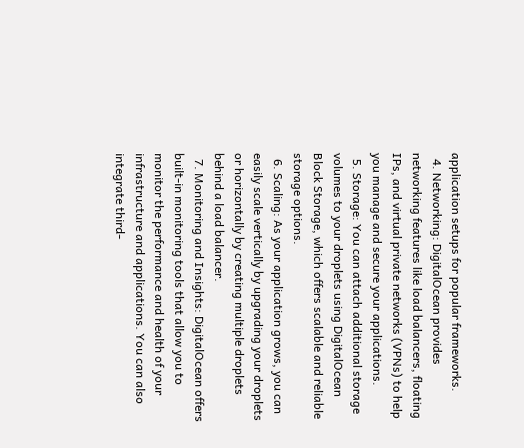application setups for popular frameworks.
  4. Networking: DigitalOcean provides networking features like load balancers, floating IPs, and virtual private networks (VPNs) to help you manage and secure your applications.
  5. Storage: You can attach additional storage volumes to your droplets using DigitalOcean Block Storage, which offers scalable and reliable storage options.
  6. Scaling: As your application grows, you can easily scale vertically by upgrading your droplets or horizontally by creating multiple droplets behind a load balancer.
  7. Monitoring and Insights: DigitalOcean offers built-in monitoring tools that allow you to monitor the performance and health of your infrastructure and applications. You can also integrate third-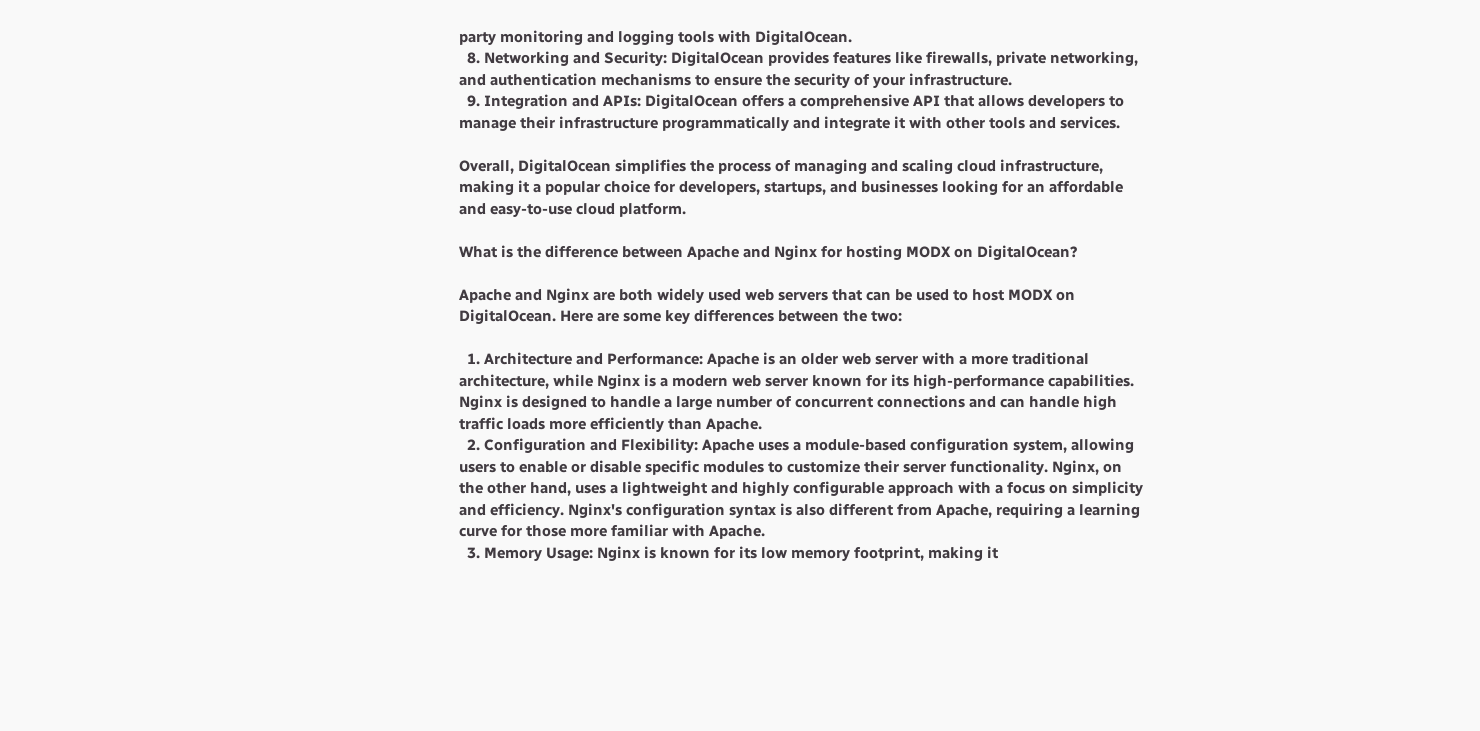party monitoring and logging tools with DigitalOcean.
  8. Networking and Security: DigitalOcean provides features like firewalls, private networking, and authentication mechanisms to ensure the security of your infrastructure.
  9. Integration and APIs: DigitalOcean offers a comprehensive API that allows developers to manage their infrastructure programmatically and integrate it with other tools and services.

Overall, DigitalOcean simplifies the process of managing and scaling cloud infrastructure, making it a popular choice for developers, startups, and businesses looking for an affordable and easy-to-use cloud platform.

What is the difference between Apache and Nginx for hosting MODX on DigitalOcean?

Apache and Nginx are both widely used web servers that can be used to host MODX on DigitalOcean. Here are some key differences between the two:

  1. Architecture and Performance: Apache is an older web server with a more traditional architecture, while Nginx is a modern web server known for its high-performance capabilities. Nginx is designed to handle a large number of concurrent connections and can handle high traffic loads more efficiently than Apache.
  2. Configuration and Flexibility: Apache uses a module-based configuration system, allowing users to enable or disable specific modules to customize their server functionality. Nginx, on the other hand, uses a lightweight and highly configurable approach with a focus on simplicity and efficiency. Nginx's configuration syntax is also different from Apache, requiring a learning curve for those more familiar with Apache.
  3. Memory Usage: Nginx is known for its low memory footprint, making it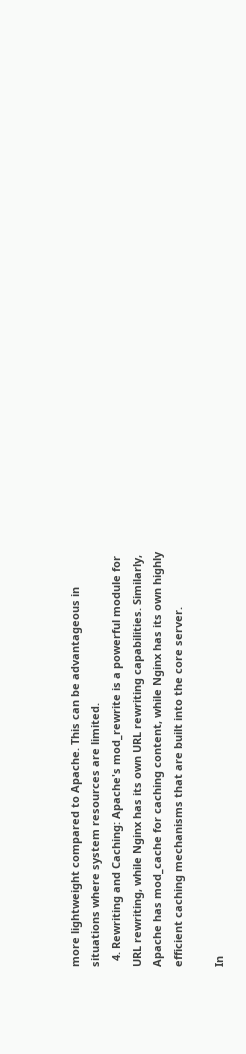more lightweight compared to Apache. This can be advantageous in situations where system resources are limited.
  4. Rewriting and Caching: Apache's mod_rewrite is a powerful module for URL rewriting, while Nginx has its own URL rewriting capabilities. Similarly, Apache has mod_cache for caching content, while Nginx has its own highly efficient caching mechanisms that are built into the core server.

In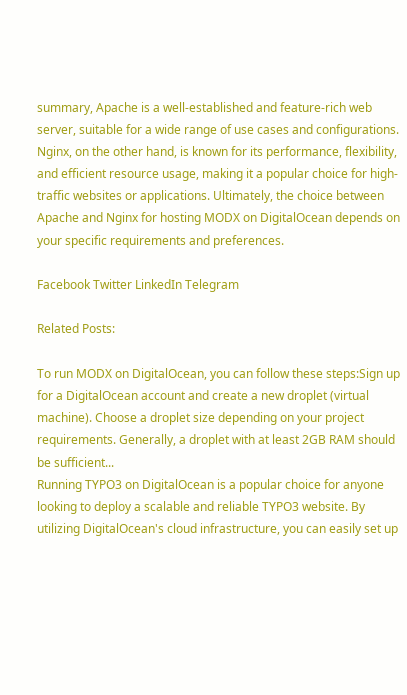summary, Apache is a well-established and feature-rich web server, suitable for a wide range of use cases and configurations. Nginx, on the other hand, is known for its performance, flexibility, and efficient resource usage, making it a popular choice for high-traffic websites or applications. Ultimately, the choice between Apache and Nginx for hosting MODX on DigitalOcean depends on your specific requirements and preferences.

Facebook Twitter LinkedIn Telegram

Related Posts:

To run MODX on DigitalOcean, you can follow these steps:Sign up for a DigitalOcean account and create a new droplet (virtual machine). Choose a droplet size depending on your project requirements. Generally, a droplet with at least 2GB RAM should be sufficient...
Running TYPO3 on DigitalOcean is a popular choice for anyone looking to deploy a scalable and reliable TYPO3 website. By utilizing DigitalOcean's cloud infrastructure, you can easily set up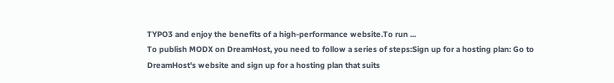TYPO3 and enjoy the benefits of a high-performance website.To run ...
To publish MODX on DreamHost, you need to follow a series of steps:Sign up for a hosting plan: Go to DreamHost's website and sign up for a hosting plan that suits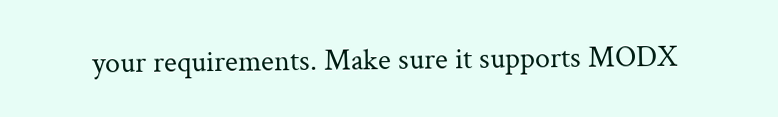your requirements. Make sure it supports MODX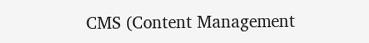CMS (Content Management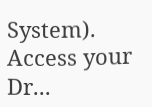System). Access your Dr...